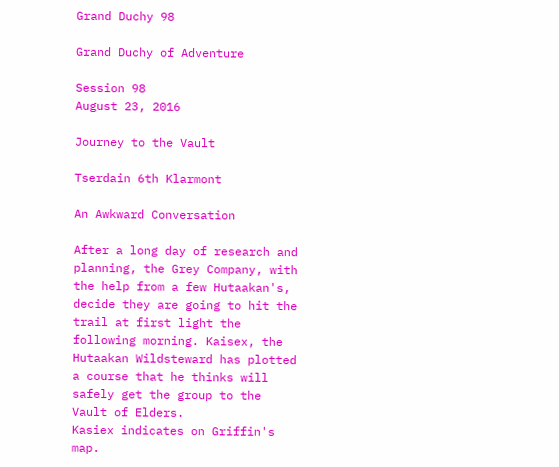Grand Duchy 98

Grand Duchy of Adventure

Session 98
August 23, 2016

Journey to the Vault

Tserdain 6th Klarmont

An Awkward Conversation

After a long day of research and planning, the Grey Company, with the help from a few Hutaakan's, decide they are going to hit the trail at first light the following morning. Kaisex, the Hutaakan Wildsteward has plotted a course that he thinks will safely get the group to the Vault of Elders.
Kasiex indicates on Griffin's map.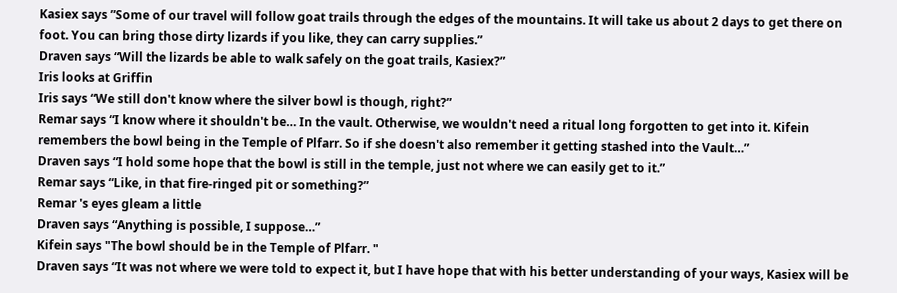Kasiex says ”Some of our travel will follow goat trails through the edges of the mountains. It will take us about 2 days to get there on foot. You can bring those dirty lizards if you like, they can carry supplies.”
Draven says “Will the lizards be able to walk safely on the goat trails, Kasiex?”
Iris looks at Griffin
Iris says “We still don't know where the silver bowl is though, right?”
Remar says “I know where it shouldn't be… In the vault. Otherwise, we wouldn't need a ritual long forgotten to get into it. Kifein remembers the bowl being in the Temple of Plfarr. So if she doesn't also remember it getting stashed into the Vault…”
Draven says “I hold some hope that the bowl is still in the temple, just not where we can easily get to it.”
Remar says “Like, in that fire-ringed pit or something?”
Remar 's eyes gleam a little
Draven says “Anything is possible, I suppose…”
Kifein says "The bowl should be in the Temple of Plfarr. "
Draven says “It was not where we were told to expect it, but I have hope that with his better understanding of your ways, Kasiex will be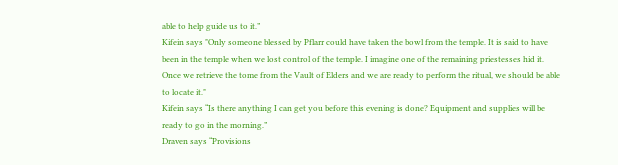able to help guide us to it.”
Kifein says "Only someone blessed by Pflarr could have taken the bowl from the temple. It is said to have been in the temple when we lost control of the temple. I imagine one of the remaining priestesses hid it. Once we retrieve the tome from the Vault of Elders and we are ready to perform the ritual, we should be able to locate it."
Kifein says “Is there anything I can get you before this evening is done? Equipment and supplies will be ready to go in the morning.”
Draven says “Provisions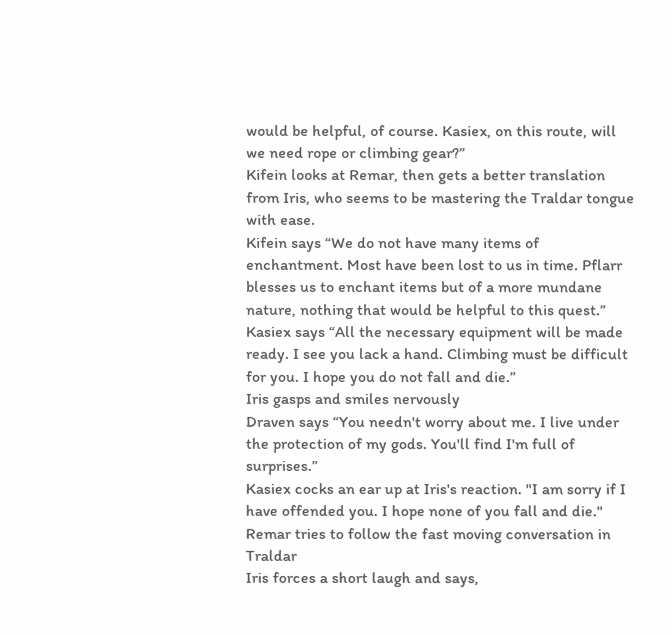would be helpful, of course. Kasiex, on this route, will we need rope or climbing gear?”
Kifein looks at Remar, then gets a better translation from Iris, who seems to be mastering the Traldar tongue with ease.
Kifein says “We do not have many items of enchantment. Most have been lost to us in time. Pflarr blesses us to enchant items but of a more mundane nature, nothing that would be helpful to this quest.”
Kasiex says “All the necessary equipment will be made ready. I see you lack a hand. Climbing must be difficult for you. I hope you do not fall and die.”
Iris gasps and smiles nervously
Draven says “You needn't worry about me. I live under the protection of my gods. You'll find I'm full of surprises.”
Kasiex cocks an ear up at Iris's reaction. "I am sorry if I have offended you. I hope none of you fall and die."
Remar tries to follow the fast moving conversation in Traldar
Iris forces a short laugh and says,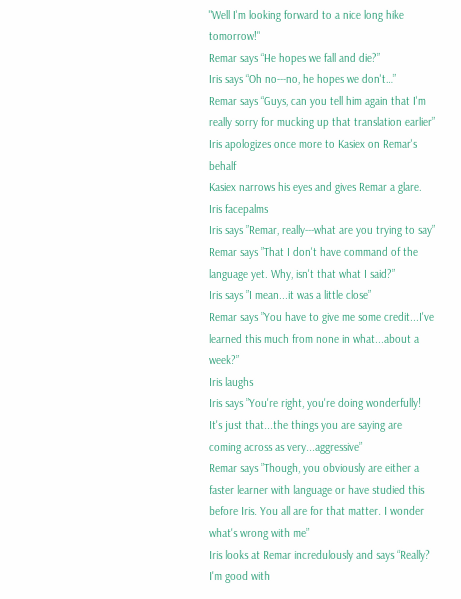"Well I'm looking forward to a nice long hike tomorrow!"
Remar says “He hopes we fall and die?”
Iris says “Oh no---no, he hopes we don't…”
Remar says “Guys, can you tell him again that I'm really sorry for mucking up that translation earlier”
Iris apologizes once more to Kasiex on Remar's behalf
Kasiex narrows his eyes and gives Remar a glare.
Iris facepalms
Iris says ”Remar, really---what are you trying to say”
Remar says ”That I don't have command of the language yet. Why, isn't that what I said?”
Iris says ”I mean...it was a little close”
Remar says ”You have to give me some credit...I've learned this much from none in what...about a week?”
Iris laughs
Iris says ”You're right, you're doing wonderfully! It's just that...the things you are saying are coming across as very...aggressive”
Remar says ”Though, you obviously are either a faster learner with language or have studied this before Iris. You all are for that matter. I wonder what's wrong with me”
Iris looks at Remar incredulously and says “Really? I'm good with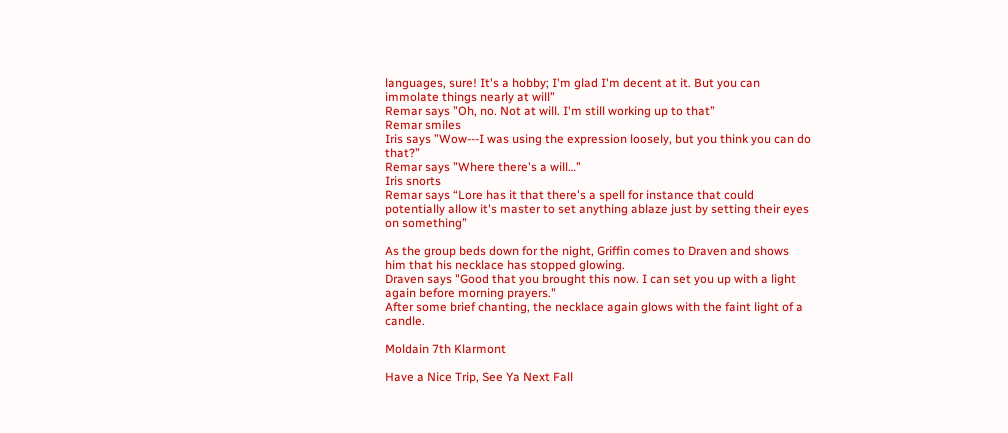languages, sure! It's a hobby; I'm glad I'm decent at it. But you can immolate things nearly at will”
Remar says ”Oh, no. Not at will. I'm still working up to that”
Remar smiles
Iris says ”Wow---I was using the expression loosely, but you think you can do that?”
Remar says ”Where there's a will…”
Iris snorts
Remar says “Lore has it that there's a spell for instance that could potentially allow it's master to set anything ablaze just by setting their eyes on something”

As the group beds down for the night, Griffin comes to Draven and shows him that his necklace has stopped glowing.
Draven says "Good that you brought this now. I can set you up with a light again before morning prayers."
After some brief chanting, the necklace again glows with the faint light of a candle.

Moldain 7th Klarmont

Have a Nice Trip, See Ya Next Fall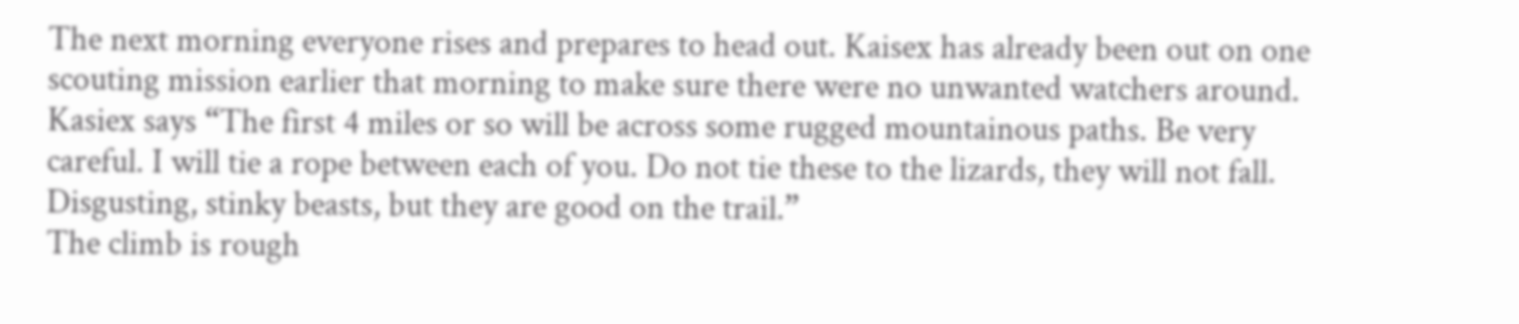The next morning everyone rises and prepares to head out. Kaisex has already been out on one scouting mission earlier that morning to make sure there were no unwanted watchers around.
Kasiex says “The first 4 miles or so will be across some rugged mountainous paths. Be very careful. I will tie a rope between each of you. Do not tie these to the lizards, they will not fall. Disgusting, stinky beasts, but they are good on the trail.”
The climb is rough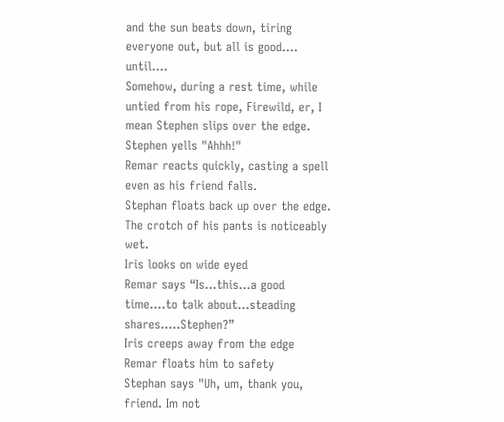and the sun beats down, tiring everyone out, but all is good.... until....
Somehow, during a rest time, while untied from his rope, Firewild, er, I mean Stephen slips over the edge.
Stephen yells "Ahhh!"
Remar reacts quickly, casting a spell even as his friend falls.
Stephan floats back up over the edge. The crotch of his pants is noticeably wet.
Iris looks on wide eyed
Remar says “Is...this...a good time....to talk about...steading shares.....Stephen?”
Iris creeps away from the edge
Remar floats him to safety
Stephan says "Uh, um, thank you, friend. Im not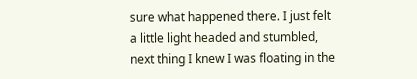sure what happened there. I just felt a little light headed and stumbled, next thing I knew I was floating in the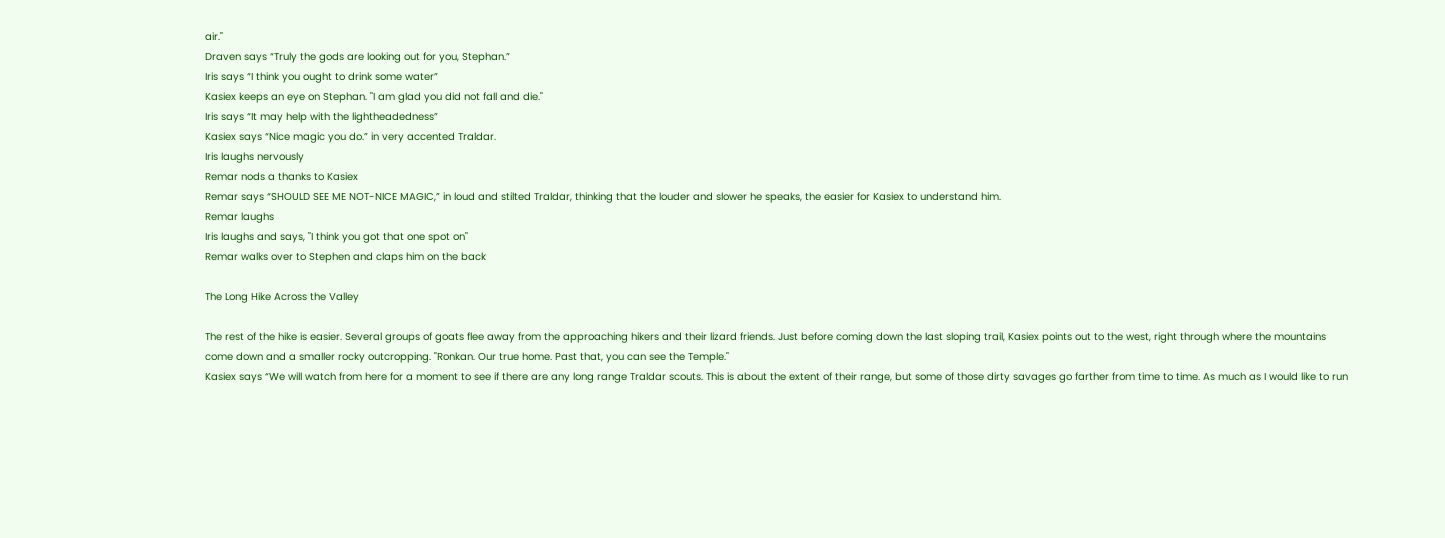air."
Draven says “Truly the gods are looking out for you, Stephan.”
Iris says “I think you ought to drink some water”
Kasiex keeps an eye on Stephan. "I am glad you did not fall and die."
Iris says “It may help with the lightheadedness”
Kasiex says “Nice magic you do.” in very accented Traldar.
Iris laughs nervously
Remar nods a thanks to Kasiex
Remar says “SHOULD SEE ME NOT-NICE MAGIC,” in loud and stilted Traldar, thinking that the louder and slower he speaks, the easier for Kasiex to understand him.
Remar laughs
Iris laughs and says, "I think you got that one spot on"
Remar walks over to Stephen and claps him on the back

The Long Hike Across the Valley

The rest of the hike is easier. Several groups of goats flee away from the approaching hikers and their lizard friends. Just before coming down the last sloping trail, Kasiex points out to the west, right through where the mountains come down and a smaller rocky outcropping. "Ronkan. Our true home. Past that, you can see the Temple."
Kasiex says “We will watch from here for a moment to see if there are any long range Traldar scouts. This is about the extent of their range, but some of those dirty savages go farther from time to time. As much as I would like to run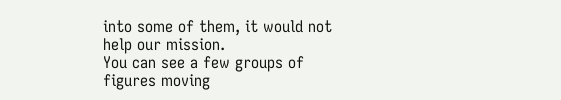into some of them, it would not help our mission.
You can see a few groups of figures moving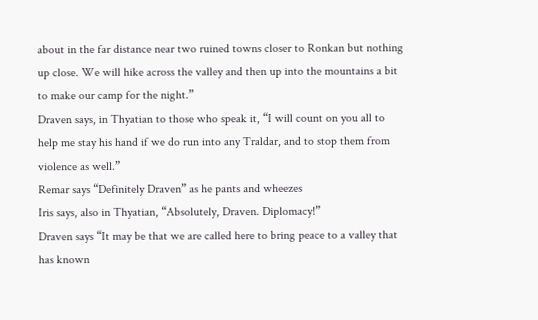about in the far distance near two ruined towns closer to Ronkan but nothing up close. We will hike across the valley and then up into the mountains a bit to make our camp for the night.”
Draven says, in Thyatian to those who speak it, “I will count on you all to help me stay his hand if we do run into any Traldar, and to stop them from violence as well.”
Remar says “Definitely Draven” as he pants and wheezes
Iris says, also in Thyatian, “Absolutely, Draven. Diplomacy!”
Draven says “It may be that we are called here to bring peace to a valley that has known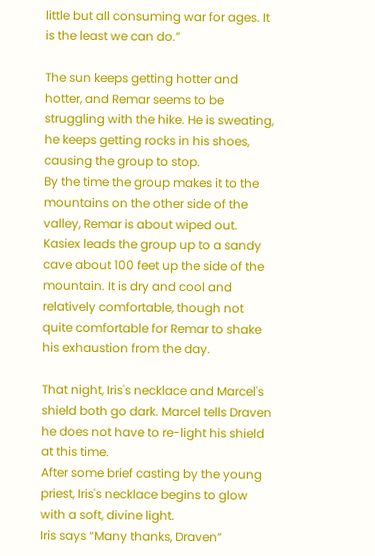little but all consuming war for ages. It is the least we can do.”

The sun keeps getting hotter and hotter, and Remar seems to be struggling with the hike. He is sweating, he keeps getting rocks in his shoes, causing the group to stop.
By the time the group makes it to the mountains on the other side of the valley, Remar is about wiped out. Kasiex leads the group up to a sandy cave about 100 feet up the side of the mountain. It is dry and cool and relatively comfortable, though not quite comfortable for Remar to shake his exhaustion from the day.

That night, Iris's necklace and Marcel's shield both go dark. Marcel tells Draven he does not have to re-light his shield at this time.
After some brief casting by the young priest, Iris's necklace begins to glow with a soft, divine light.
Iris says “Many thanks, Draven”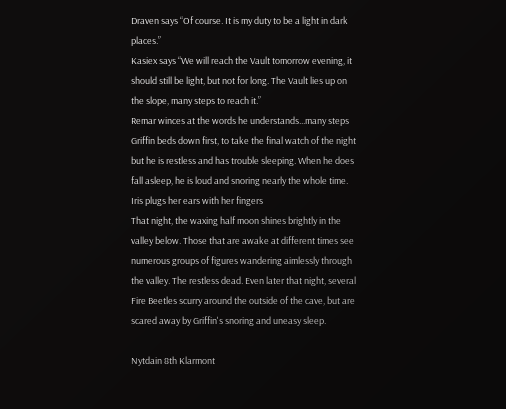Draven says “Of course. It is my duty to be a light in dark places.”
Kasiex says “We will reach the Vault tomorrow evening, it should still be light, but not for long. The Vault lies up on the slope, many steps to reach it.”
Remar winces at the words he understands...many steps
Griffin beds down first, to take the final watch of the night but he is restless and has trouble sleeping. When he does fall asleep, he is loud and snoring nearly the whole time.
Iris plugs her ears with her fingers
That night, the waxing half moon shines brightly in the valley below. Those that are awake at different times see numerous groups of figures wandering aimlessly through the valley. The restless dead. Even later that night, several Fire Beetles scurry around the outside of the cave, but are scared away by Griffin's snoring and uneasy sleep.

Nytdain 8th Klarmont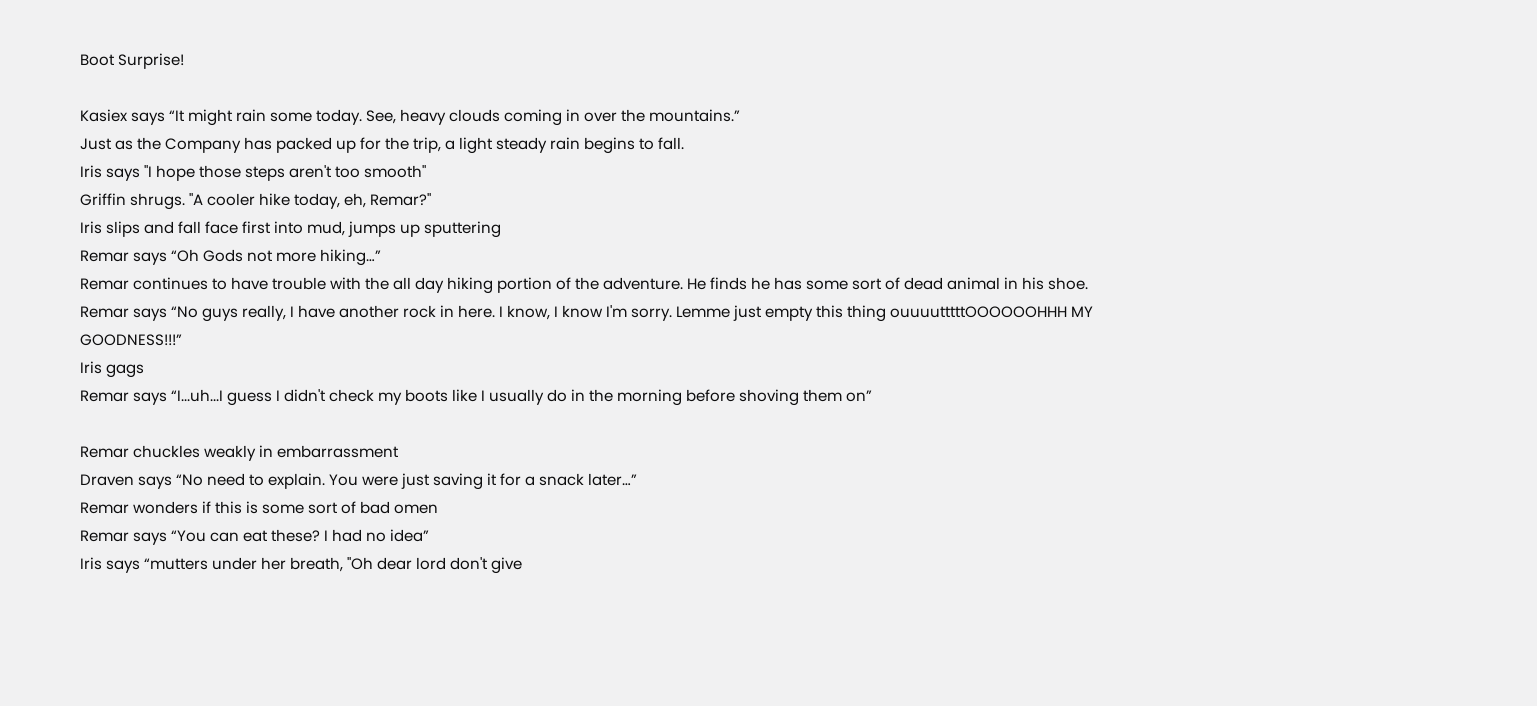Boot Surprise!

Kasiex says “It might rain some today. See, heavy clouds coming in over the mountains.”
Just as the Company has packed up for the trip, a light steady rain begins to fall.
Iris says "I hope those steps aren't too smooth"
Griffin shrugs. "A cooler hike today, eh, Remar?"
Iris slips and fall face first into mud, jumps up sputtering
Remar says “Oh Gods not more hiking…”
Remar continues to have trouble with the all day hiking portion of the adventure. He finds he has some sort of dead animal in his shoe.
Remar says “No guys really, I have another rock in here. I know, I know I'm sorry. Lemme just empty this thing ouuuutttttOOOOOOHHH MY GOODNESS!!!”
Iris gags
Remar says “I...uh...I guess I didn't check my boots like I usually do in the morning before shoving them on”

Remar chuckles weakly in embarrassment
Draven says “No need to explain. You were just saving it for a snack later…”
Remar wonders if this is some sort of bad omen
Remar says “You can eat these? I had no idea”
Iris says “mutters under her breath, "Oh dear lord don't give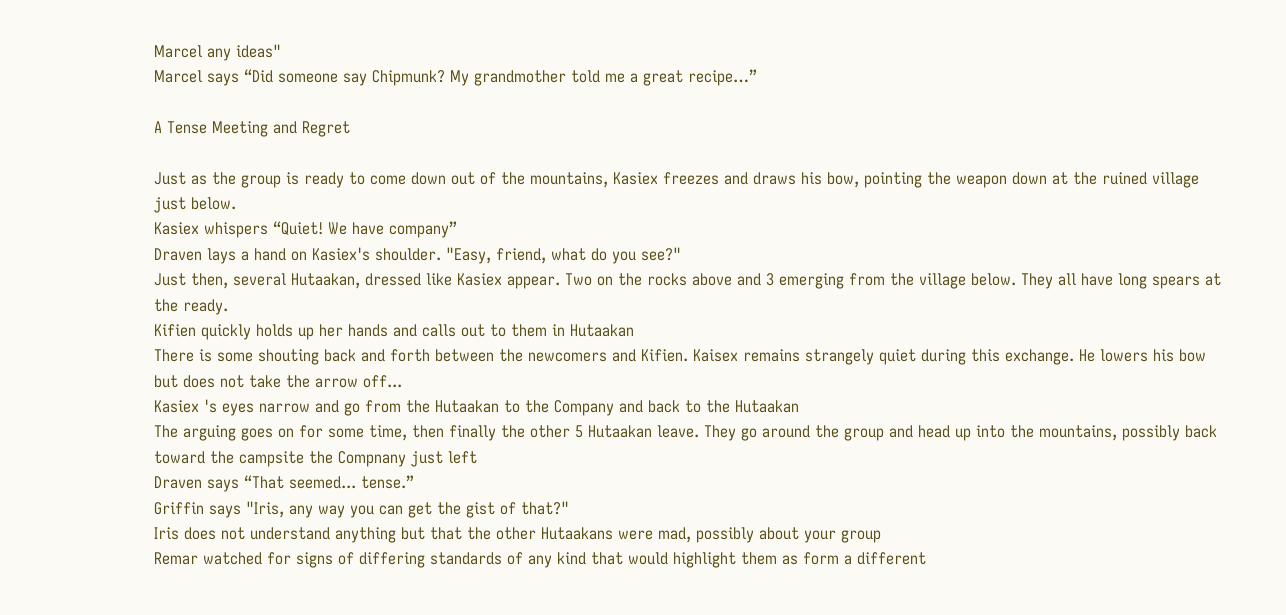Marcel any ideas"
Marcel says “Did someone say Chipmunk? My grandmother told me a great recipe…”

A Tense Meeting and Regret

Just as the group is ready to come down out of the mountains, Kasiex freezes and draws his bow, pointing the weapon down at the ruined village just below.
Kasiex whispers “Quiet! We have company”
Draven lays a hand on Kasiex's shoulder. "Easy, friend, what do you see?"
Just then, several Hutaakan, dressed like Kasiex appear. Two on the rocks above and 3 emerging from the village below. They all have long spears at the ready.
Kifien quickly holds up her hands and calls out to them in Hutaakan
There is some shouting back and forth between the newcomers and Kifien. Kaisex remains strangely quiet during this exchange. He lowers his bow but does not take the arrow off...
Kasiex 's eyes narrow and go from the Hutaakan to the Company and back to the Hutaakan
The arguing goes on for some time, then finally the other 5 Hutaakan leave. They go around the group and head up into the mountains, possibly back toward the campsite the Compnany just left
Draven says “That seemed... tense.”
Griffin says "Iris, any way you can get the gist of that?"
Iris does not understand anything but that the other Hutaakans were mad, possibly about your group
Remar watched for signs of differing standards of any kind that would highlight them as form a different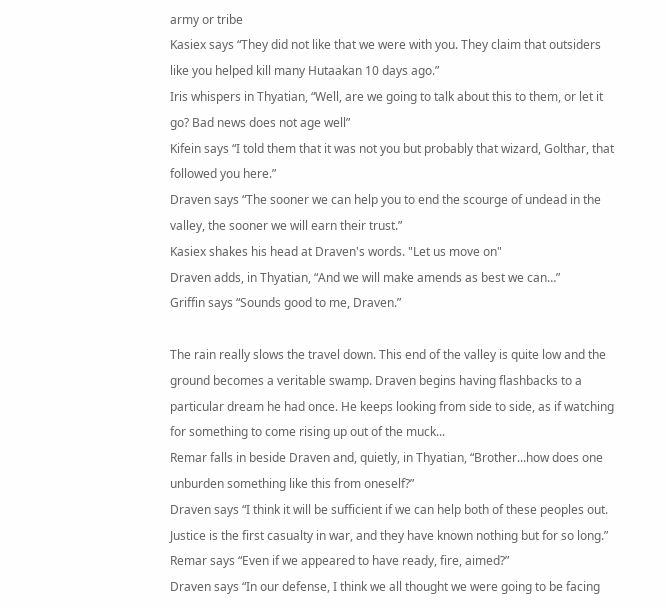army or tribe
Kasiex says “They did not like that we were with you. They claim that outsiders like you helped kill many Hutaakan 10 days ago.”
Iris whispers in Thyatian, “Well, are we going to talk about this to them, or let it go? Bad news does not age well”
Kifein says “I told them that it was not you but probably that wizard, Golthar, that followed you here.”
Draven says “The sooner we can help you to end the scourge of undead in the valley, the sooner we will earn their trust.”
Kasiex shakes his head at Draven's words. "Let us move on"
Draven adds, in Thyatian, “And we will make amends as best we can…”
Griffin says “Sounds good to me, Draven.”

The rain really slows the travel down. This end of the valley is quite low and the ground becomes a veritable swamp. Draven begins having flashbacks to a particular dream he had once. He keeps looking from side to side, as if watching for something to come rising up out of the muck...
Remar falls in beside Draven and, quietly, in Thyatian, “Brother...how does one unburden something like this from oneself?”
Draven says “I think it will be sufficient if we can help both of these peoples out. Justice is the first casualty in war, and they have known nothing but for so long.”
Remar says “Even if we appeared to have ready, fire, aimed?”
Draven says “In our defense, I think we all thought we were going to be facing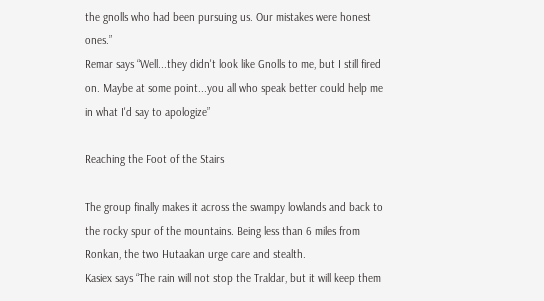the gnolls who had been pursuing us. Our mistakes were honest ones.”
Remar says “Well...they didn't look like Gnolls to me, but I still fired on. Maybe at some point...you all who speak better could help me in what I'd say to apologize”

Reaching the Foot of the Stairs

The group finally makes it across the swampy lowlands and back to the rocky spur of the mountains. Being less than 6 miles from Ronkan, the two Hutaakan urge care and stealth.
Kasiex says “The rain will not stop the Traldar, but it will keep them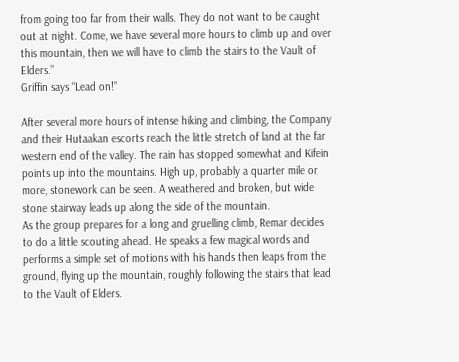from going too far from their walls. They do not want to be caught out at night. Come, we have several more hours to climb up and over this mountain, then we will have to climb the stairs to the Vault of Elders.”
Griffin says “Lead on!”

After several more hours of intense hiking and climbing, the Company and their Hutaakan escorts reach the little stretch of land at the far western end of the valley. The rain has stopped somewhat and Kifein points up into the mountains. High up, probably a quarter mile or more, stonework can be seen. A weathered and broken, but wide stone stairway leads up along the side of the mountain.
As the group prepares for a long and gruelling climb, Remar decides to do a little scouting ahead. He speaks a few magical words and performs a simple set of motions with his hands then leaps from the ground, flying up the mountain, roughly following the stairs that lead to the Vault of Elders.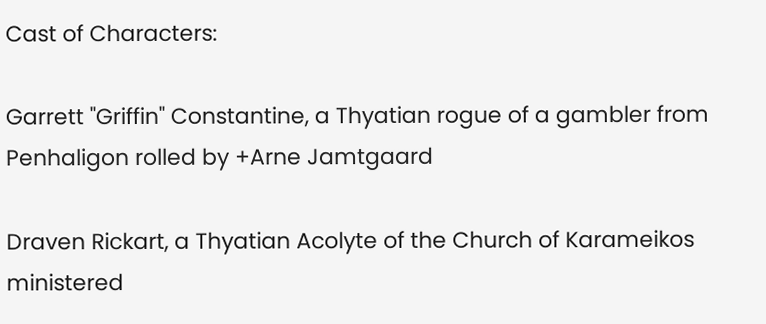Cast of Characters:

Garrett "Griffin" Constantine, a Thyatian rogue of a gambler from Penhaligon rolled by +Arne Jamtgaard

Draven Rickart, a Thyatian Acolyte of the Church of Karameikos ministered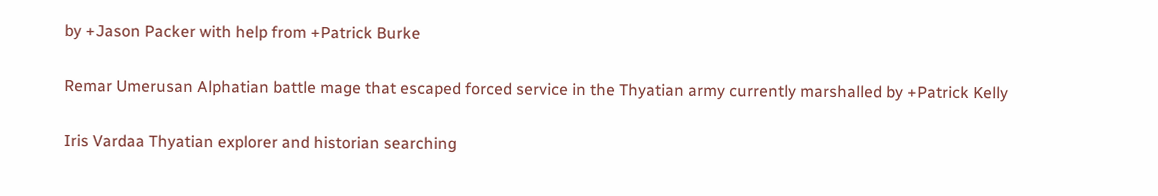by +Jason Packer with help from +Patrick Burke

Remar Umerusan Alphatian battle mage that escaped forced service in the Thyatian army currently marshalled by +Patrick Kelly

Iris Vardaa Thyatian explorer and historian searching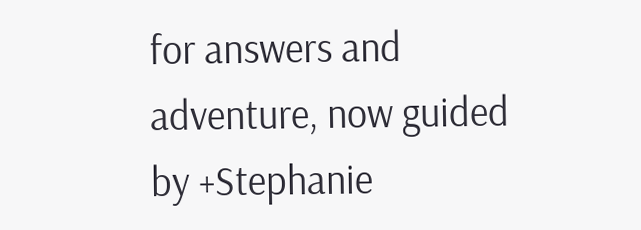for answers and adventure, now guided by +Stephanie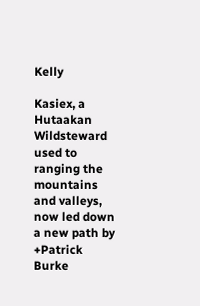Kelly

Kasiex, a Hutaakan Wildsteward used to ranging the mountains and valleys, now led down a new path by +Patrick Burke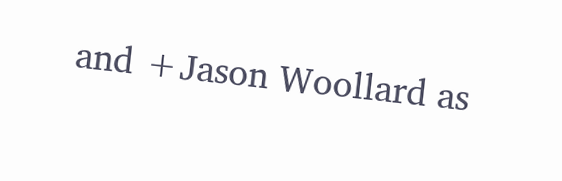and +Jason Woollard as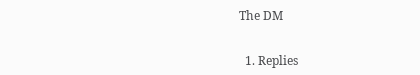The DM


  1. Replies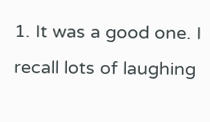1. It was a good one. I recall lots of laughing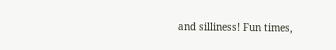and silliness! Fun times,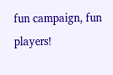fun campaign, fun players!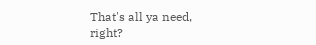That's all ya need, right?